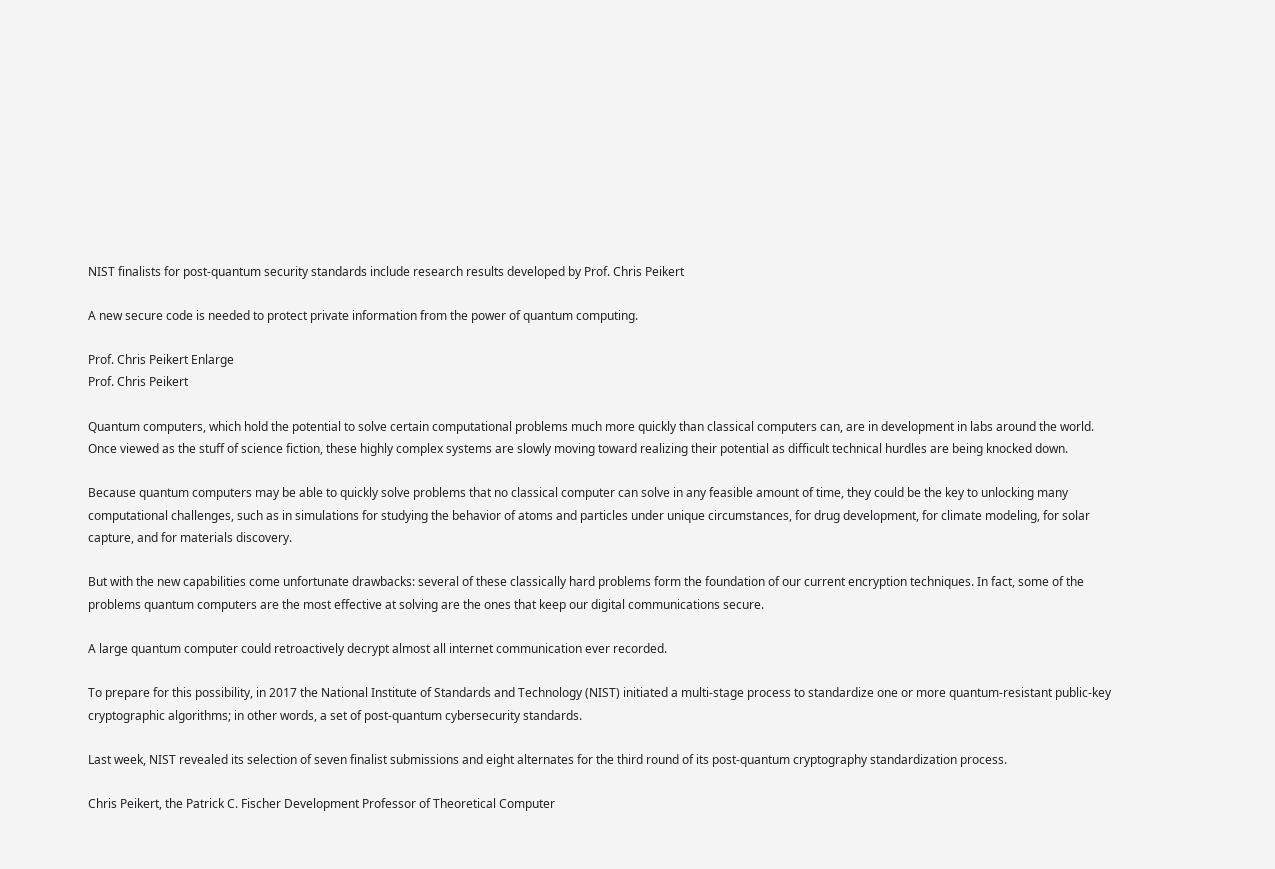NIST finalists for post-quantum security standards include research results developed by Prof. Chris Peikert

A new secure code is needed to protect private information from the power of quantum computing.

Prof. Chris Peikert Enlarge
Prof. Chris Peikert

Quantum computers, which hold the potential to solve certain computational problems much more quickly than classical computers can, are in development in labs around the world. Once viewed as the stuff of science fiction, these highly complex systems are slowly moving toward realizing their potential as difficult technical hurdles are being knocked down.

Because quantum computers may be able to quickly solve problems that no classical computer can solve in any feasible amount of time, they could be the key to unlocking many computational challenges, such as in simulations for studying the behavior of atoms and particles under unique circumstances, for drug development, for climate modeling, for solar capture, and for materials discovery.

But with the new capabilities come unfortunate drawbacks: several of these classically hard problems form the foundation of our current encryption techniques. In fact, some of the problems quantum computers are the most effective at solving are the ones that keep our digital communications secure.

A large quantum computer could retroactively decrypt almost all internet communication ever recorded.

To prepare for this possibility, in 2017 the National Institute of Standards and Technology (NIST) initiated a multi-stage process to standardize one or more quantum-resistant public-key cryptographic algorithms; in other words, a set of post-quantum cybersecurity standards.

Last week, NIST revealed its selection of seven finalist submissions and eight alternates for the third round of its post-quantum cryptography standardization process.

Chris Peikert, the Patrick C. Fischer Development Professor of Theoretical Computer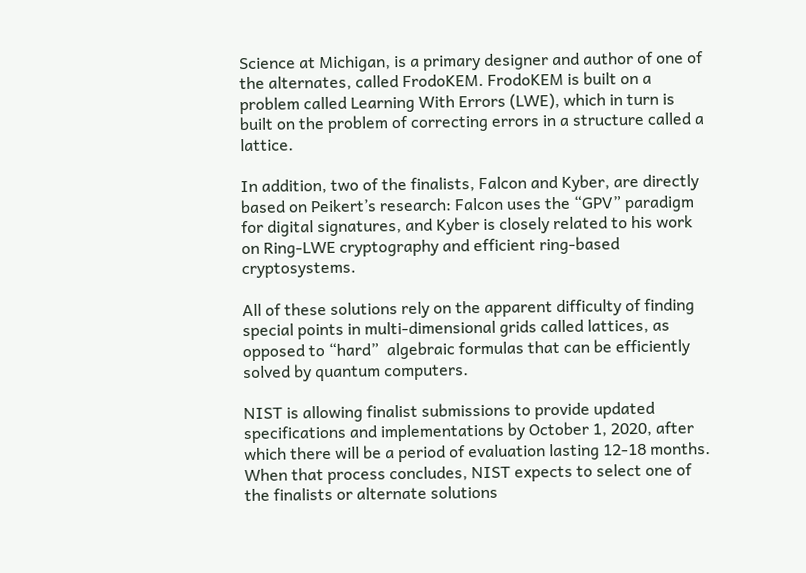Science at Michigan, is a primary designer and author of one of the alternates, called FrodoKEM. FrodoKEM is built on a problem called Learning With Errors (LWE), which in turn is built on the problem of correcting errors in a structure called a lattice.

In addition, two of the finalists, Falcon and Kyber, are directly based on Peikert’s research: Falcon uses the “GPV” paradigm for digital signatures, and Kyber is closely related to his work on Ring-LWE cryptography and efficient ring-based cryptosystems.

All of these solutions rely on the apparent difficulty of finding special points in multi-dimensional grids called lattices, as opposed to “hard”  algebraic formulas that can be efficiently solved by quantum computers.

NIST is allowing finalist submissions to provide updated specifications and implementations by October 1, 2020, after which there will be a period of evaluation lasting 12-18 months. When that process concludes, NIST expects to select one of the finalists or alternate solutions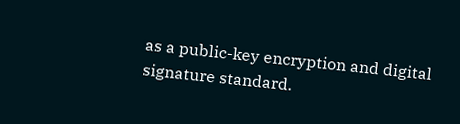as a public-key encryption and digital signature standard.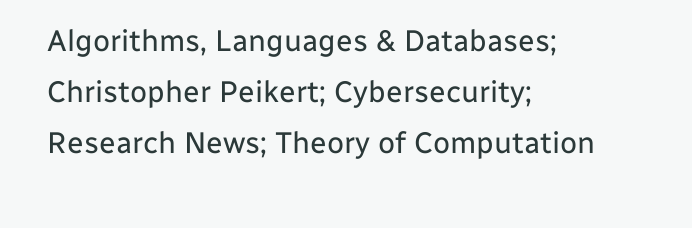Algorithms, Languages & Databases; Christopher Peikert; Cybersecurity; Research News; Theory of Computation